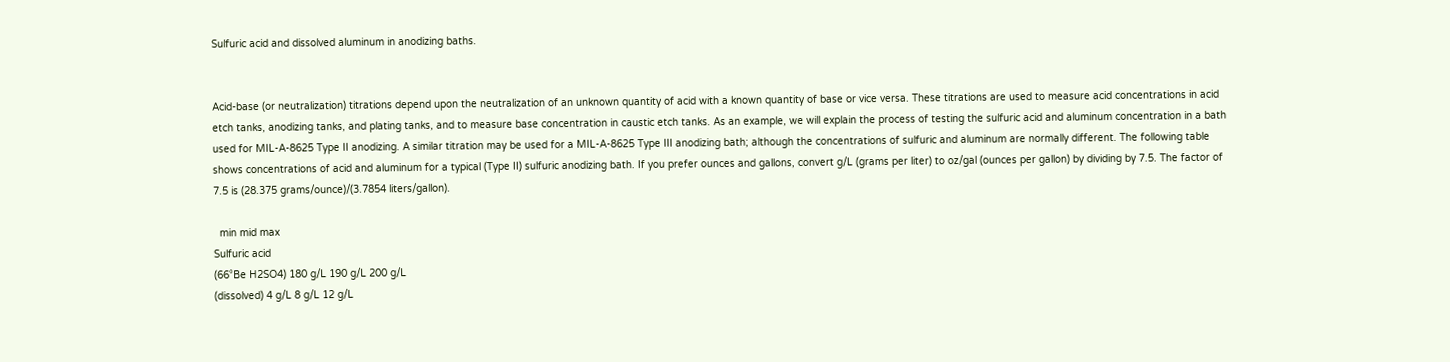Sulfuric acid and dissolved aluminum in anodizing baths.


Acid-base (or neutralization) titrations depend upon the neutralization of an unknown quantity of acid with a known quantity of base or vice versa. These titrations are used to measure acid concentrations in acid etch tanks, anodizing tanks, and plating tanks, and to measure base concentration in caustic etch tanks. As an example, we will explain the process of testing the sulfuric acid and aluminum concentration in a bath used for MIL-A-8625 Type II anodizing. A similar titration may be used for a MIL-A-8625 Type III anodizing bath; although the concentrations of sulfuric and aluminum are normally different. The following table shows concentrations of acid and aluminum for a typical (Type II) sulfuric anodizing bath. If you prefer ounces and gallons, convert g/L (grams per liter) to oz/gal (ounces per gallon) by dividing by 7.5. The factor of 7.5 is (28.375 grams/ounce)/(3.7854 liters/gallon).

  min mid max
Sulfuric acid
(66°Be H2SO4) 180 g/L 190 g/L 200 g/L
(dissolved) 4 g/L 8 g/L 12 g/L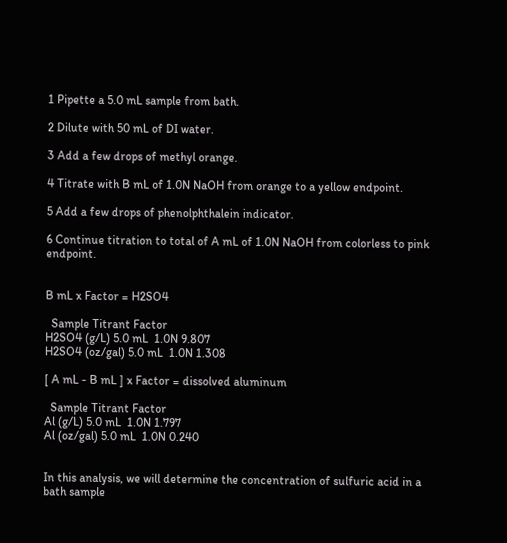1 Pipette a 5.0 mL sample from bath.

2 Dilute with 50 mL of DI water.

3 Add a few drops of methyl orange.

4 Titrate with B mL of 1.0N NaOH from orange to a yellow endpoint.

5 Add a few drops of phenolphthalein indicator.

6 Continue titration to total of A mL of 1.0N NaOH from colorless to pink endpoint.


B mL x Factor = H2SO4

  Sample Titrant Factor
H2SO4 (g/L) 5.0 mL  1.0N 9.807
H2SO4 (oz/gal) 5.0 mL  1.0N 1.308

[ A mL - B mL ] x Factor = dissolved aluminum

  Sample Titrant Factor
Al (g/L) 5.0 mL  1.0N 1.797
Al (oz/gal) 5.0 mL  1.0N 0.240


In this analysis, we will determine the concentration of sulfuric acid in a bath sample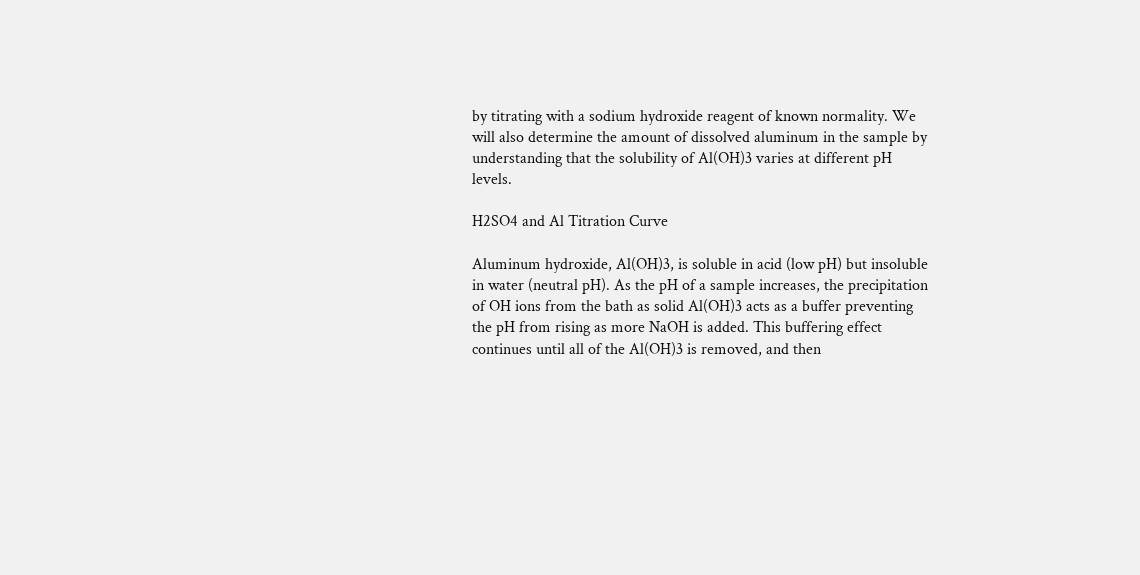by titrating with a sodium hydroxide reagent of known normality. We will also determine the amount of dissolved aluminum in the sample by understanding that the solubility of Al(OH)3 varies at different pH levels.

H2SO4 and Al Titration Curve

Aluminum hydroxide, Al(OH)3, is soluble in acid (low pH) but insoluble in water (neutral pH). As the pH of a sample increases, the precipitation of OH ions from the bath as solid Al(OH)3 acts as a buffer preventing the pH from rising as more NaOH is added. This buffering effect continues until all of the Al(OH)3 is removed, and then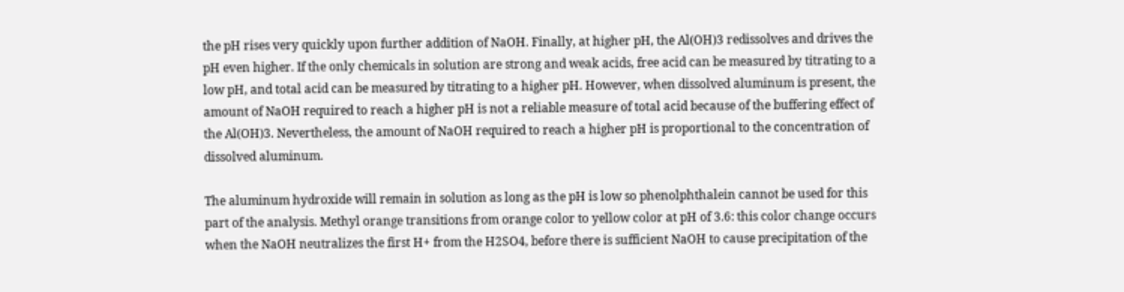the pH rises very quickly upon further addition of NaOH. Finally, at higher pH, the Al(OH)3 redissolves and drives the pH even higher. If the only chemicals in solution are strong and weak acids, free acid can be measured by titrating to a low pH, and total acid can be measured by titrating to a higher pH. However, when dissolved aluminum is present, the amount of NaOH required to reach a higher pH is not a reliable measure of total acid because of the buffering effect of the Al(OH)3. Nevertheless, the amount of NaOH required to reach a higher pH is proportional to the concentration of dissolved aluminum.

The aluminum hydroxide will remain in solution as long as the pH is low so phenolphthalein cannot be used for this part of the analysis. Methyl orange transitions from orange color to yellow color at pH of 3.6: this color change occurs when the NaOH neutralizes the first H+ from the H2SO4, before there is sufficient NaOH to cause precipitation of the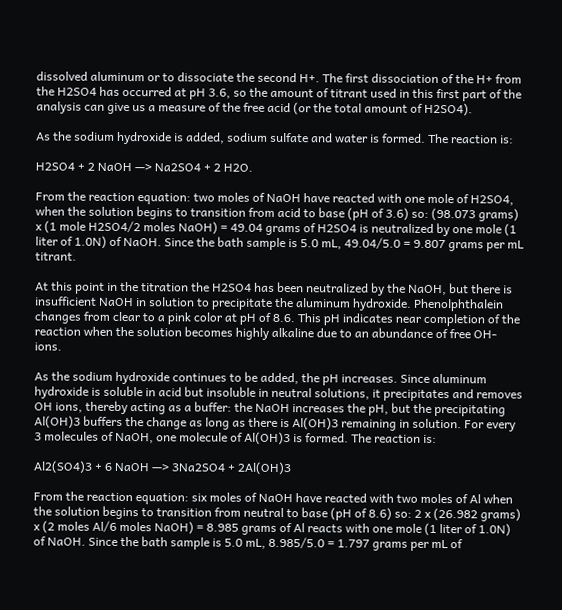dissolved aluminum or to dissociate the second H+. The first dissociation of the H+ from the H2SO4 has occurred at pH 3.6, so the amount of titrant used in this first part of the analysis can give us a measure of the free acid (or the total amount of H2SO4).

As the sodium hydroxide is added, sodium sulfate and water is formed. The reaction is:

H2SO4 + 2 NaOH —> Na2SO4 + 2 H2O.

From the reaction equation: two moles of NaOH have reacted with one mole of H2SO4, when the solution begins to transition from acid to base (pH of 3.6) so: (98.073 grams) x (1 mole H2SO4/2 moles NaOH) = 49.04 grams of H2SO4 is neutralized by one mole (1 liter of 1.0N) of NaOH. Since the bath sample is 5.0 mL, 49.04/5.0 = 9.807 grams per mL titrant.

At this point in the titration the H2SO4 has been neutralized by the NaOH, but there is insufficient NaOH in solution to precipitate the aluminum hydroxide. Phenolphthalein changes from clear to a pink color at pH of 8.6. This pH indicates near completion of the reaction when the solution becomes highly alkaline due to an abundance of free OH- ions.

As the sodium hydroxide continues to be added, the pH increases. Since aluminum hydroxide is soluble in acid but insoluble in neutral solutions, it precipitates and removes OH ions, thereby acting as a buffer: the NaOH increases the pH, but the precipitating Al(OH)3 buffers the change as long as there is Al(OH)3 remaining in solution. For every 3 molecules of NaOH, one molecule of Al(OH)3 is formed. The reaction is:

Al2(SO4)3 + 6 NaOH —> 3Na2SO4 + 2Al(OH)3

From the reaction equation: six moles of NaOH have reacted with two moles of Al when the solution begins to transition from neutral to base (pH of 8.6) so: 2 x (26.982 grams) x (2 moles Al/6 moles NaOH) = 8.985 grams of Al reacts with one mole (1 liter of 1.0N) of NaOH. Since the bath sample is 5.0 mL, 8.985/5.0 = 1.797 grams per mL of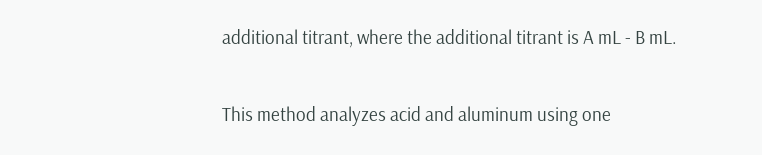additional titrant, where the additional titrant is A mL - B mL.


This method analyzes acid and aluminum using one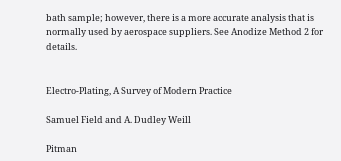bath sample; however, there is a more accurate analysis that is normally used by aerospace suppliers. See Anodize Method 2 for details.


Electro-Plating, A Survey of Modern Practice

Samuel Field and A. Dudley Weill

Pitman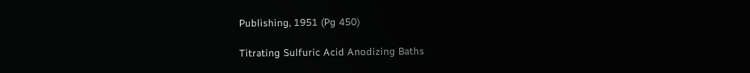Publishing, 1951 (Pg 450)

Titrating Sulfuric Acid Anodizing Baths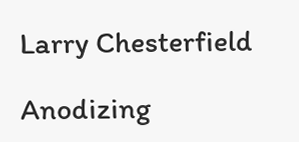Larry Chesterfield

Anodizing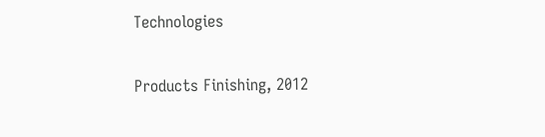Technologies

Products Finishing, 2012